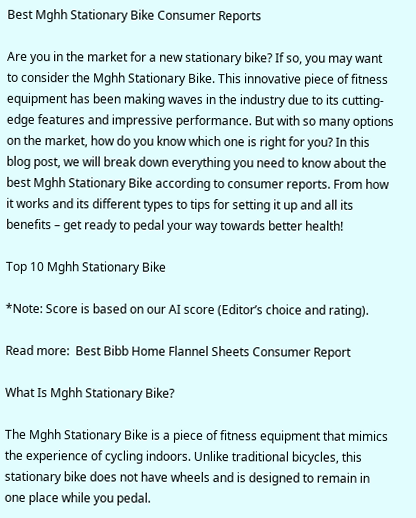Best Mghh Stationary Bike Consumer Reports

Are you in the market for a new stationary bike? If so, you may want to consider the Mghh Stationary Bike. This innovative piece of fitness equipment has been making waves in the industry due to its cutting-edge features and impressive performance. But with so many options on the market, how do you know which one is right for you? In this blog post, we will break down everything you need to know about the best Mghh Stationary Bike according to consumer reports. From how it works and its different types to tips for setting it up and all its benefits – get ready to pedal your way towards better health!

Top 10 Mghh Stationary Bike

*Note: Score is based on our AI score (Editor’s choice and rating).

Read more:  Best Bibb Home Flannel Sheets Consumer Report

What Is Mghh Stationary Bike?

The Mghh Stationary Bike is a piece of fitness equipment that mimics the experience of cycling indoors. Unlike traditional bicycles, this stationary bike does not have wheels and is designed to remain in one place while you pedal.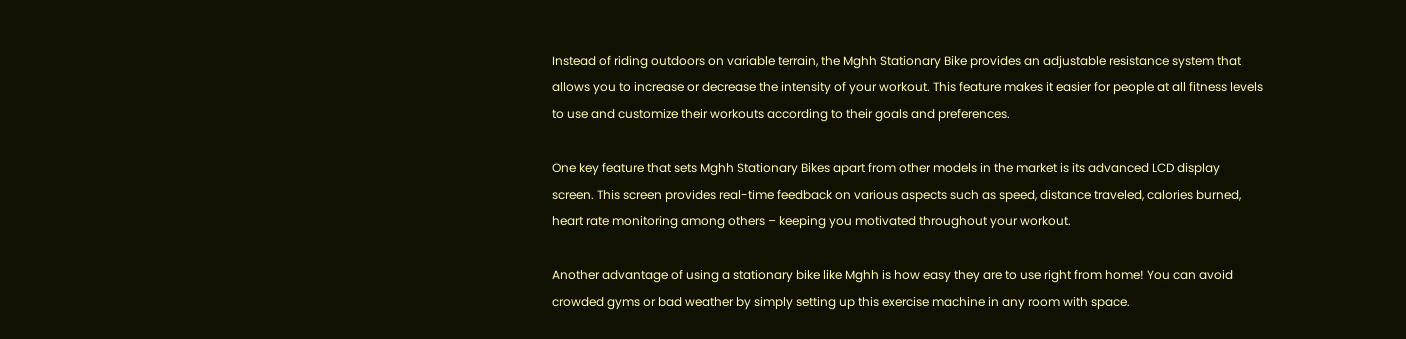Instead of riding outdoors on variable terrain, the Mghh Stationary Bike provides an adjustable resistance system that allows you to increase or decrease the intensity of your workout. This feature makes it easier for people at all fitness levels to use and customize their workouts according to their goals and preferences.

One key feature that sets Mghh Stationary Bikes apart from other models in the market is its advanced LCD display screen. This screen provides real-time feedback on various aspects such as speed, distance traveled, calories burned, heart rate monitoring among others – keeping you motivated throughout your workout.

Another advantage of using a stationary bike like Mghh is how easy they are to use right from home! You can avoid crowded gyms or bad weather by simply setting up this exercise machine in any room with space.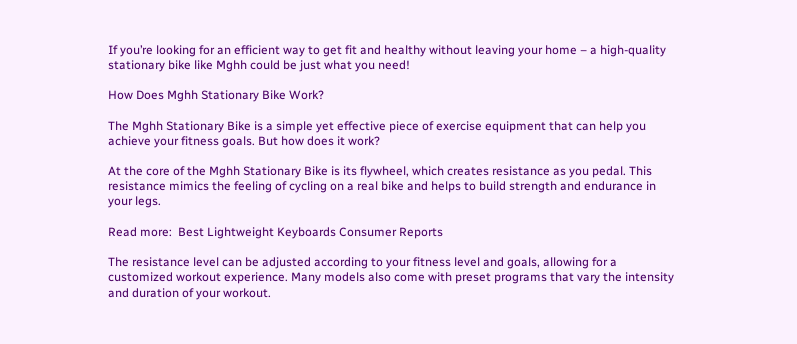If you’re looking for an efficient way to get fit and healthy without leaving your home – a high-quality stationary bike like Mghh could be just what you need!

How Does Mghh Stationary Bike Work?

The Mghh Stationary Bike is a simple yet effective piece of exercise equipment that can help you achieve your fitness goals. But how does it work?

At the core of the Mghh Stationary Bike is its flywheel, which creates resistance as you pedal. This resistance mimics the feeling of cycling on a real bike and helps to build strength and endurance in your legs.

Read more:  Best Lightweight Keyboards Consumer Reports

The resistance level can be adjusted according to your fitness level and goals, allowing for a customized workout experience. Many models also come with preset programs that vary the intensity and duration of your workout.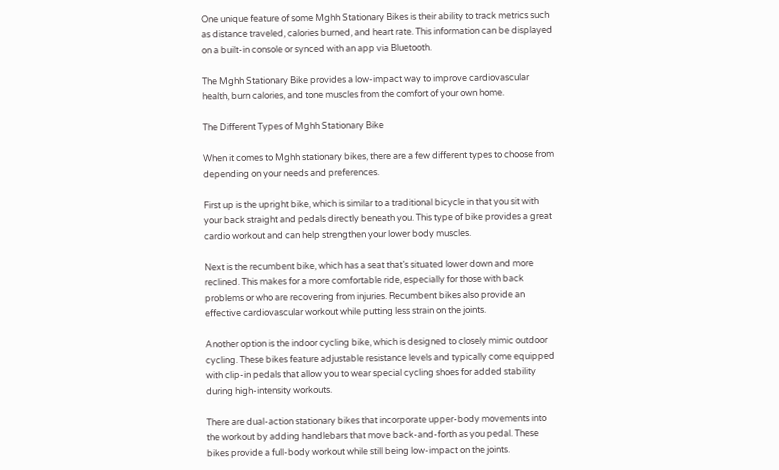One unique feature of some Mghh Stationary Bikes is their ability to track metrics such as distance traveled, calories burned, and heart rate. This information can be displayed on a built-in console or synced with an app via Bluetooth.

The Mghh Stationary Bike provides a low-impact way to improve cardiovascular health, burn calories, and tone muscles from the comfort of your own home.

The Different Types of Mghh Stationary Bike

When it comes to Mghh stationary bikes, there are a few different types to choose from depending on your needs and preferences.

First up is the upright bike, which is similar to a traditional bicycle in that you sit with your back straight and pedals directly beneath you. This type of bike provides a great cardio workout and can help strengthen your lower body muscles.

Next is the recumbent bike, which has a seat that’s situated lower down and more reclined. This makes for a more comfortable ride, especially for those with back problems or who are recovering from injuries. Recumbent bikes also provide an effective cardiovascular workout while putting less strain on the joints.

Another option is the indoor cycling bike, which is designed to closely mimic outdoor cycling. These bikes feature adjustable resistance levels and typically come equipped with clip-in pedals that allow you to wear special cycling shoes for added stability during high-intensity workouts.

There are dual-action stationary bikes that incorporate upper-body movements into the workout by adding handlebars that move back-and-forth as you pedal. These bikes provide a full-body workout while still being low-impact on the joints.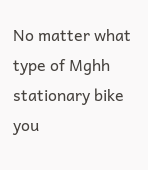No matter what type of Mghh stationary bike you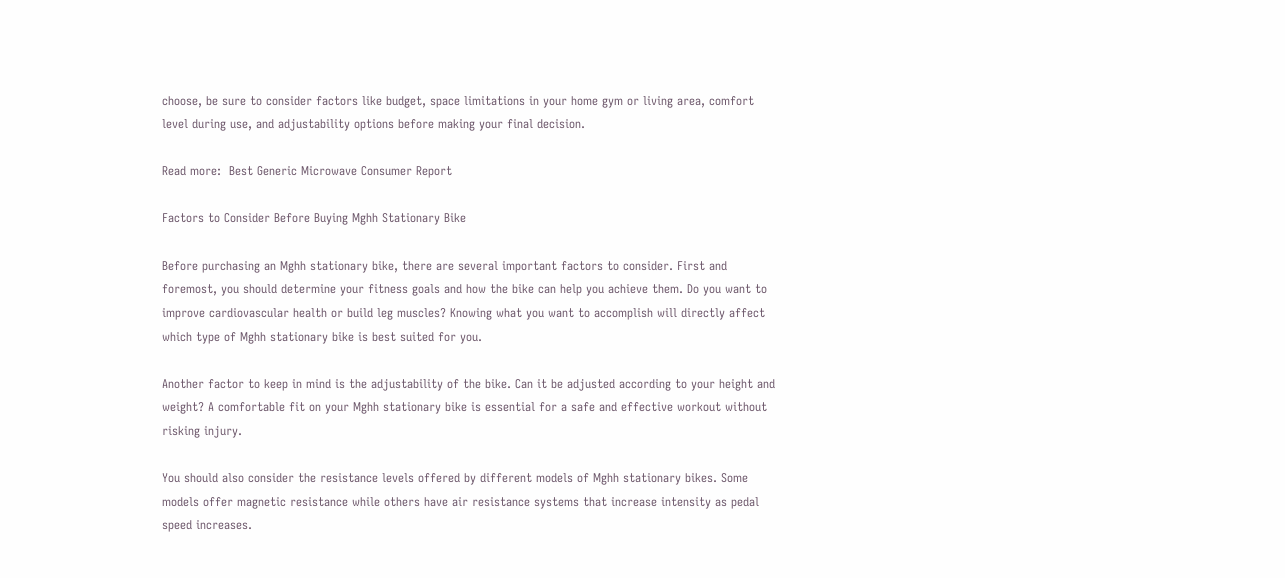choose, be sure to consider factors like budget, space limitations in your home gym or living area, comfort level during use, and adjustability options before making your final decision.

Read more:  Best Generic Microwave Consumer Report

Factors to Consider Before Buying Mghh Stationary Bike

Before purchasing an Mghh stationary bike, there are several important factors to consider. First and foremost, you should determine your fitness goals and how the bike can help you achieve them. Do you want to improve cardiovascular health or build leg muscles? Knowing what you want to accomplish will directly affect which type of Mghh stationary bike is best suited for you.

Another factor to keep in mind is the adjustability of the bike. Can it be adjusted according to your height and weight? A comfortable fit on your Mghh stationary bike is essential for a safe and effective workout without risking injury.

You should also consider the resistance levels offered by different models of Mghh stationary bikes. Some models offer magnetic resistance while others have air resistance systems that increase intensity as pedal speed increases.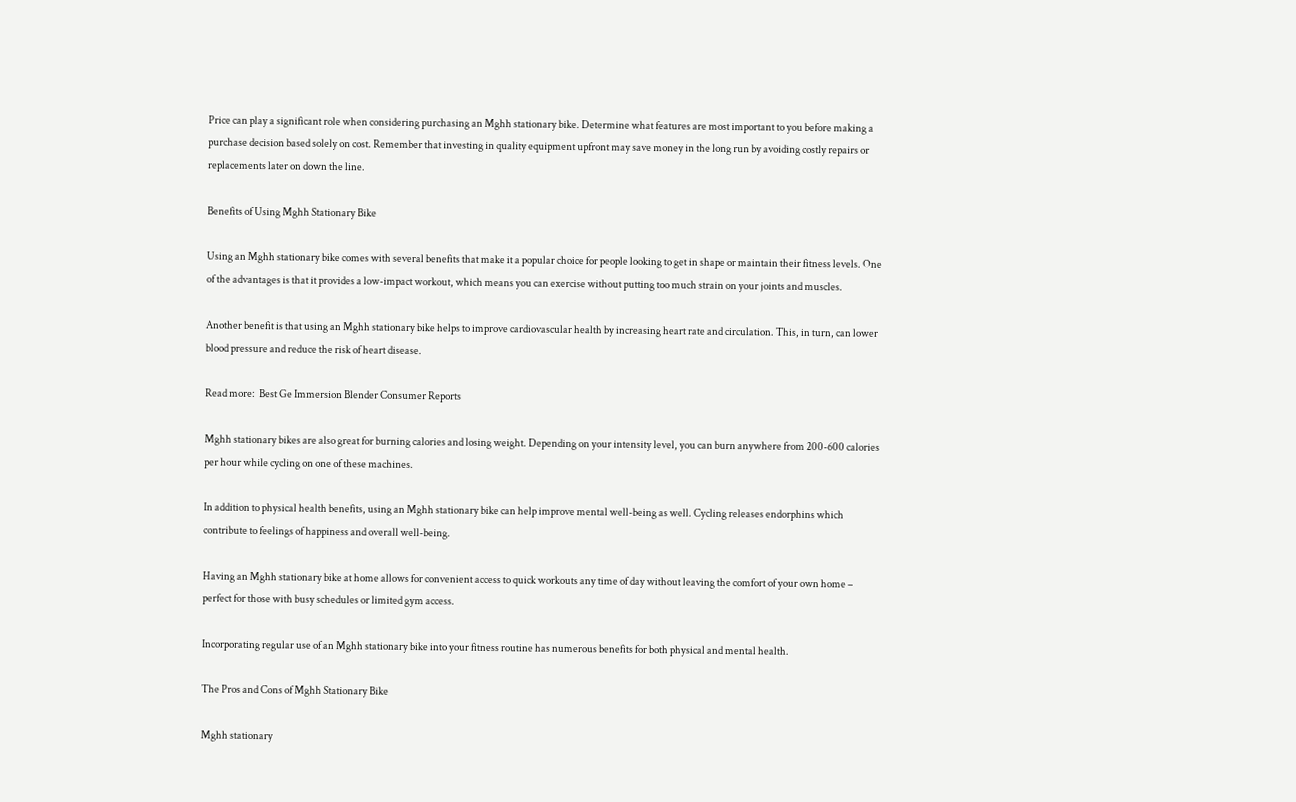Price can play a significant role when considering purchasing an Mghh stationary bike. Determine what features are most important to you before making a purchase decision based solely on cost. Remember that investing in quality equipment upfront may save money in the long run by avoiding costly repairs or replacements later on down the line.

Benefits of Using Mghh Stationary Bike

Using an Mghh stationary bike comes with several benefits that make it a popular choice for people looking to get in shape or maintain their fitness levels. One of the advantages is that it provides a low-impact workout, which means you can exercise without putting too much strain on your joints and muscles.

Another benefit is that using an Mghh stationary bike helps to improve cardiovascular health by increasing heart rate and circulation. This, in turn, can lower blood pressure and reduce the risk of heart disease.

Read more:  Best Ge Immersion Blender Consumer Reports

Mghh stationary bikes are also great for burning calories and losing weight. Depending on your intensity level, you can burn anywhere from 200-600 calories per hour while cycling on one of these machines.

In addition to physical health benefits, using an Mghh stationary bike can help improve mental well-being as well. Cycling releases endorphins which contribute to feelings of happiness and overall well-being.

Having an Mghh stationary bike at home allows for convenient access to quick workouts any time of day without leaving the comfort of your own home – perfect for those with busy schedules or limited gym access.

Incorporating regular use of an Mghh stationary bike into your fitness routine has numerous benefits for both physical and mental health.

The Pros and Cons of Mghh Stationary Bike

Mghh stationary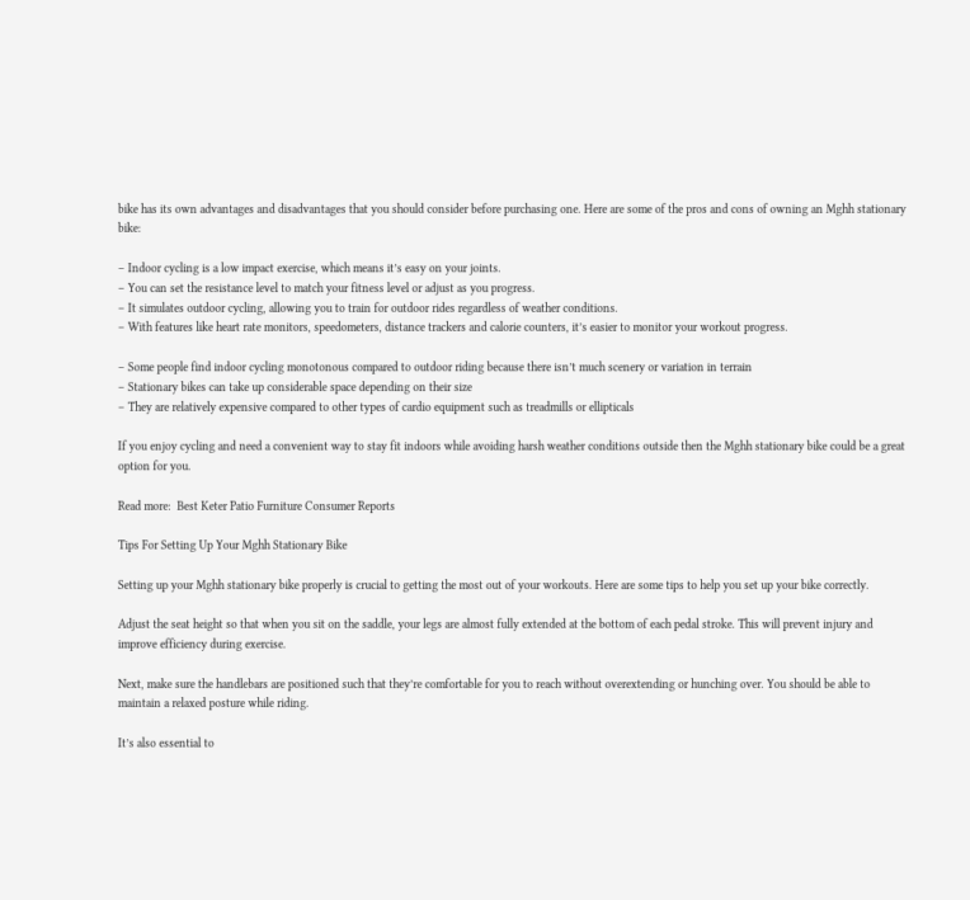bike has its own advantages and disadvantages that you should consider before purchasing one. Here are some of the pros and cons of owning an Mghh stationary bike:

– Indoor cycling is a low impact exercise, which means it’s easy on your joints.
– You can set the resistance level to match your fitness level or adjust as you progress.
– It simulates outdoor cycling, allowing you to train for outdoor rides regardless of weather conditions.
– With features like heart rate monitors, speedometers, distance trackers and calorie counters, it’s easier to monitor your workout progress.

– Some people find indoor cycling monotonous compared to outdoor riding because there isn’t much scenery or variation in terrain
– Stationary bikes can take up considerable space depending on their size
– They are relatively expensive compared to other types of cardio equipment such as treadmills or ellipticals

If you enjoy cycling and need a convenient way to stay fit indoors while avoiding harsh weather conditions outside then the Mghh stationary bike could be a great option for you.

Read more:  Best Keter Patio Furniture Consumer Reports

Tips For Setting Up Your Mghh Stationary Bike

Setting up your Mghh stationary bike properly is crucial to getting the most out of your workouts. Here are some tips to help you set up your bike correctly.

Adjust the seat height so that when you sit on the saddle, your legs are almost fully extended at the bottom of each pedal stroke. This will prevent injury and improve efficiency during exercise.

Next, make sure the handlebars are positioned such that they’re comfortable for you to reach without overextending or hunching over. You should be able to maintain a relaxed posture while riding.

It’s also essential to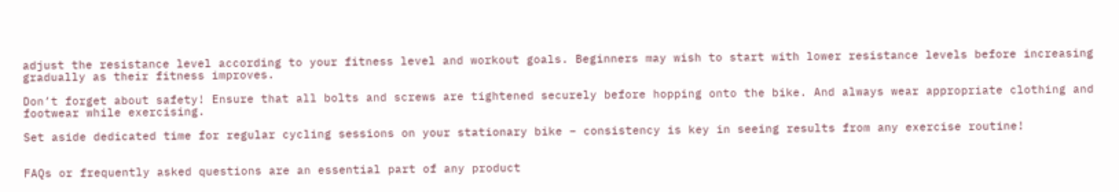adjust the resistance level according to your fitness level and workout goals. Beginners may wish to start with lower resistance levels before increasing gradually as their fitness improves.

Don’t forget about safety! Ensure that all bolts and screws are tightened securely before hopping onto the bike. And always wear appropriate clothing and footwear while exercising.

Set aside dedicated time for regular cycling sessions on your stationary bike – consistency is key in seeing results from any exercise routine!


FAQs or frequently asked questions are an essential part of any product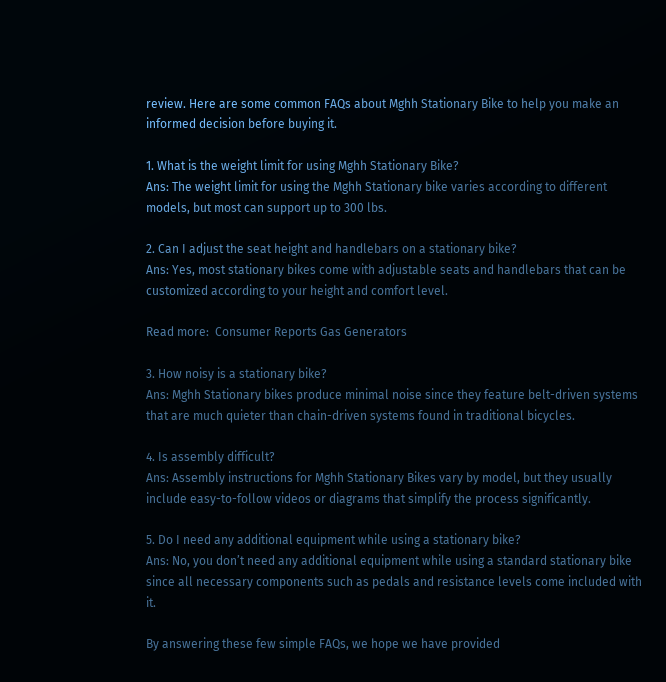review. Here are some common FAQs about Mghh Stationary Bike to help you make an informed decision before buying it.

1. What is the weight limit for using Mghh Stationary Bike?
Ans: The weight limit for using the Mghh Stationary bike varies according to different models, but most can support up to 300 lbs.

2. Can I adjust the seat height and handlebars on a stationary bike?
Ans: Yes, most stationary bikes come with adjustable seats and handlebars that can be customized according to your height and comfort level.

Read more:  Consumer Reports Gas Generators

3. How noisy is a stationary bike?
Ans: Mghh Stationary bikes produce minimal noise since they feature belt-driven systems that are much quieter than chain-driven systems found in traditional bicycles.

4. Is assembly difficult?
Ans: Assembly instructions for Mghh Stationary Bikes vary by model, but they usually include easy-to-follow videos or diagrams that simplify the process significantly.

5. Do I need any additional equipment while using a stationary bike?
Ans: No, you don’t need any additional equipment while using a standard stationary bike since all necessary components such as pedals and resistance levels come included with it.

By answering these few simple FAQs, we hope we have provided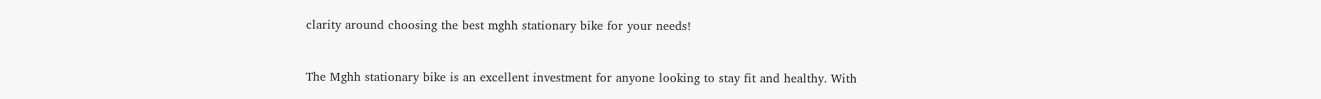clarity around choosing the best mghh stationary bike for your needs!


The Mghh stationary bike is an excellent investment for anyone looking to stay fit and healthy. With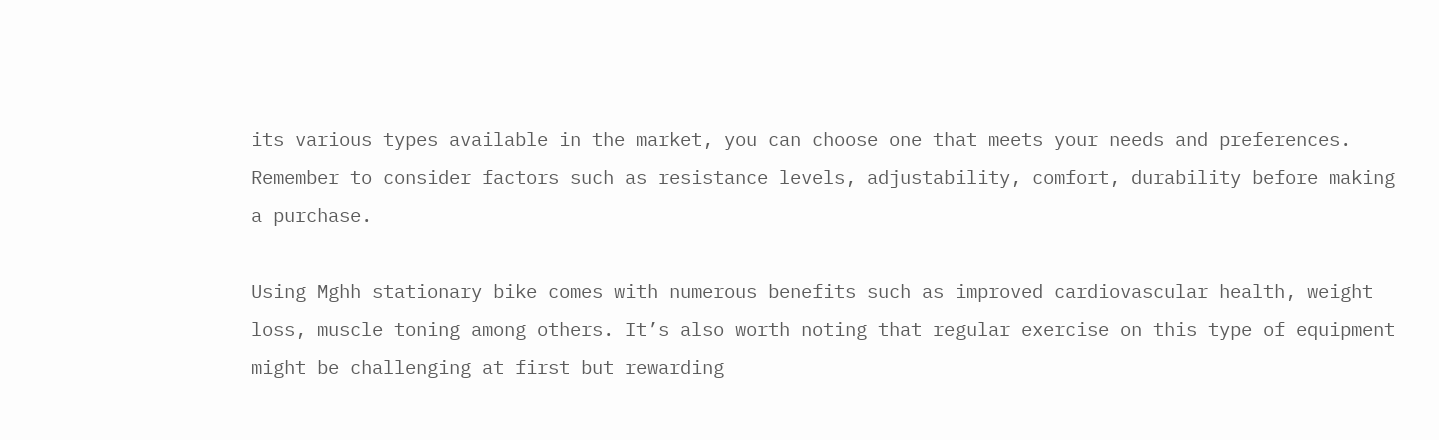its various types available in the market, you can choose one that meets your needs and preferences. Remember to consider factors such as resistance levels, adjustability, comfort, durability before making a purchase.

Using Mghh stationary bike comes with numerous benefits such as improved cardiovascular health, weight loss, muscle toning among others. It’s also worth noting that regular exercise on this type of equipment might be challenging at first but rewarding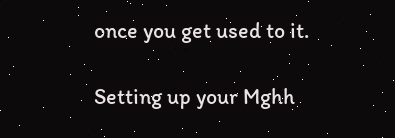once you get used to it.

Setting up your Mghh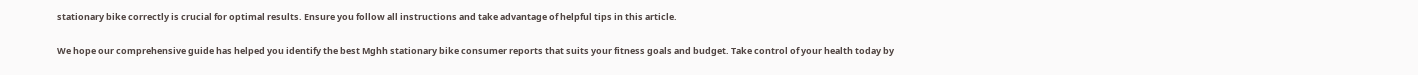stationary bike correctly is crucial for optimal results. Ensure you follow all instructions and take advantage of helpful tips in this article.

We hope our comprehensive guide has helped you identify the best Mghh stationary bike consumer reports that suits your fitness goals and budget. Take control of your health today by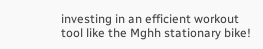investing in an efficient workout tool like the Mghh stationary bike!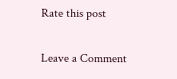Rate this post

Leave a Comment